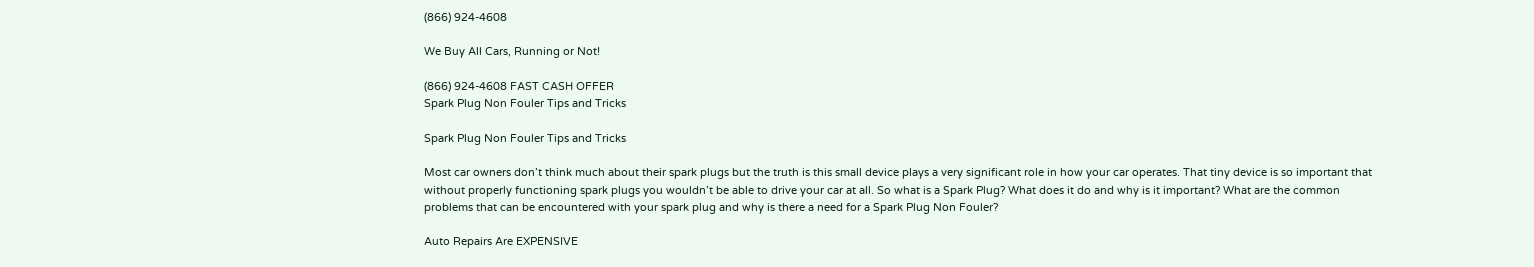(866) 924-4608

We Buy All Cars, Running or Not!

(866) 924-4608 FAST CASH OFFER
Spark Plug Non Fouler Tips and Tricks

Spark Plug Non Fouler Tips and Tricks

Most car owners don’t think much about their spark plugs but the truth is this small device plays a very significant role in how your car operates. That tiny device is so important that without properly functioning spark plugs you wouldn’t be able to drive your car at all. So what is a Spark Plug? What does it do and why is it important? What are the common problems that can be encountered with your spark plug and why is there a need for a Spark Plug Non Fouler?

Auto Repairs Are EXPENSIVE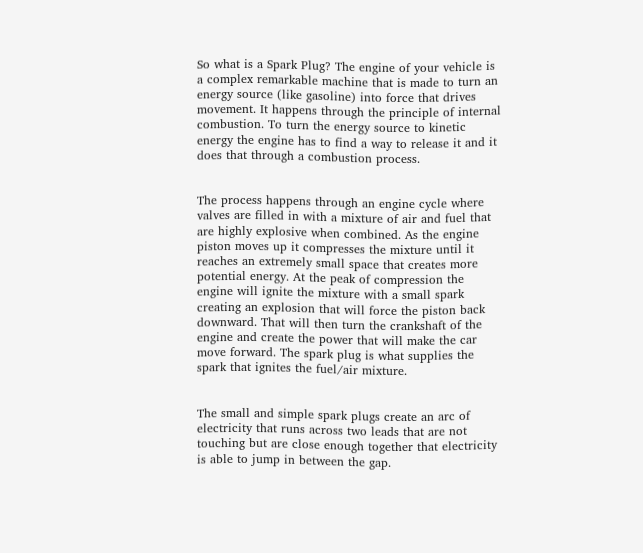So what is a Spark Plug? The engine of your vehicle is a complex remarkable machine that is made to turn an energy source (like gasoline) into force that drives movement. It happens through the principle of internal combustion. To turn the energy source to kinetic energy the engine has to find a way to release it and it does that through a combustion process.


The process happens through an engine cycle where valves are filled in with a mixture of air and fuel that are highly explosive when combined. As the engine piston moves up it compresses the mixture until it reaches an extremely small space that creates more potential energy. At the peak of compression the engine will ignite the mixture with a small spark creating an explosion that will force the piston back downward. That will then turn the crankshaft of the engine and create the power that will make the car move forward. The spark plug is what supplies the spark that ignites the fuel/air mixture.


The small and simple spark plugs create an arc of electricity that runs across two leads that are not touching but are close enough together that electricity is able to jump in between the gap.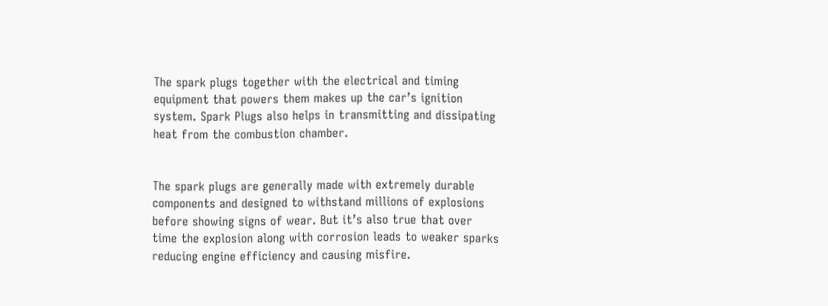The spark plugs together with the electrical and timing equipment that powers them makes up the car’s ignition system. Spark Plugs also helps in transmitting and dissipating heat from the combustion chamber.


The spark plugs are generally made with extremely durable components and designed to withstand millions of explosions before showing signs of wear. But it’s also true that over time the explosion along with corrosion leads to weaker sparks reducing engine efficiency and causing misfire.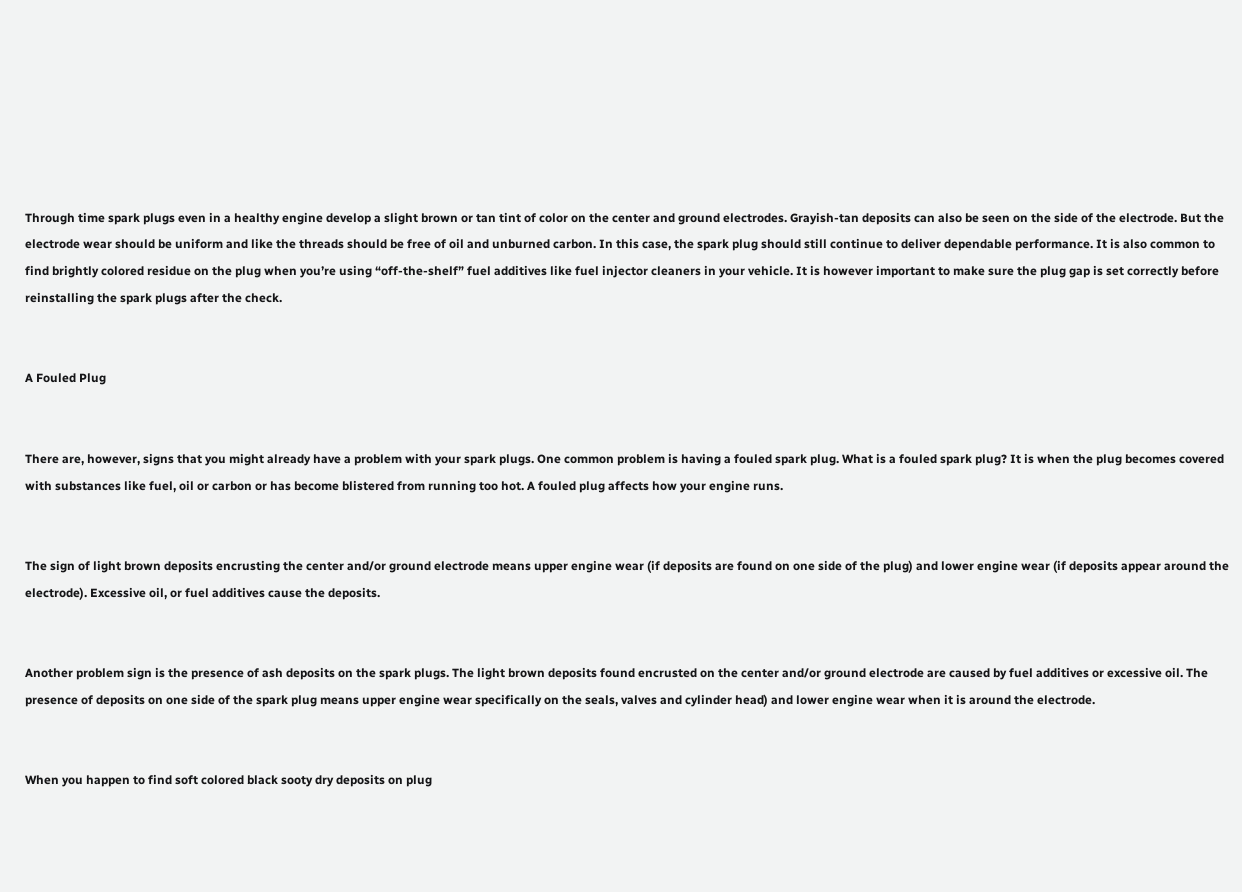Through time spark plugs even in a healthy engine develop a slight brown or tan tint of color on the center and ground electrodes. Grayish-tan deposits can also be seen on the side of the electrode. But the electrode wear should be uniform and like the threads should be free of oil and unburned carbon. In this case, the spark plug should still continue to deliver dependable performance. It is also common to find brightly colored residue on the plug when you’re using “off-the-shelf” fuel additives like fuel injector cleaners in your vehicle. It is however important to make sure the plug gap is set correctly before reinstalling the spark plugs after the check.


A Fouled Plug


There are, however, signs that you might already have a problem with your spark plugs. One common problem is having a fouled spark plug. What is a fouled spark plug? It is when the plug becomes covered with substances like fuel, oil or carbon or has become blistered from running too hot. A fouled plug affects how your engine runs.


The sign of light brown deposits encrusting the center and/or ground electrode means upper engine wear (if deposits are found on one side of the plug) and lower engine wear (if deposits appear around the electrode). Excessive oil, or fuel additives cause the deposits.


Another problem sign is the presence of ash deposits on the spark plugs. The light brown deposits found encrusted on the center and/or ground electrode are caused by fuel additives or excessive oil. The presence of deposits on one side of the spark plug means upper engine wear specifically on the seals, valves and cylinder head) and lower engine wear when it is around the electrode.


When you happen to find soft colored black sooty dry deposits on plug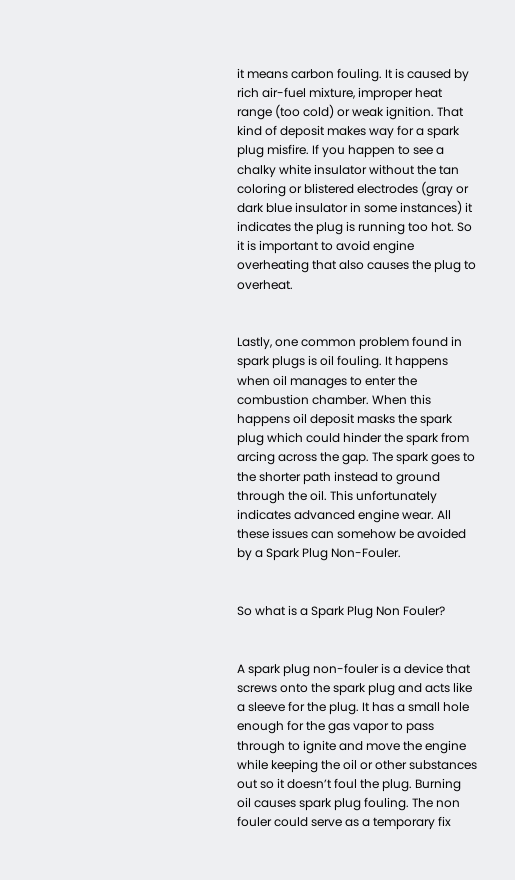it means carbon fouling. It is caused by rich air-fuel mixture, improper heat range (too cold) or weak ignition. That kind of deposit makes way for a spark plug misfire. If you happen to see a chalky white insulator without the tan coloring or blistered electrodes (gray or dark blue insulator in some instances) it indicates the plug is running too hot. So it is important to avoid engine overheating that also causes the plug to overheat.


Lastly, one common problem found in spark plugs is oil fouling. It happens when oil manages to enter the combustion chamber. When this happens oil deposit masks the spark plug which could hinder the spark from arcing across the gap. The spark goes to the shorter path instead to ground through the oil. This unfortunately indicates advanced engine wear. All these issues can somehow be avoided by a Spark Plug Non-Fouler.


So what is a Spark Plug Non Fouler?


A spark plug non-fouler is a device that screws onto the spark plug and acts like a sleeve for the plug. It has a small hole enough for the gas vapor to pass through to ignite and move the engine while keeping the oil or other substances out so it doesn’t foul the plug. Burning oil causes spark plug fouling. The non fouler could serve as a temporary fix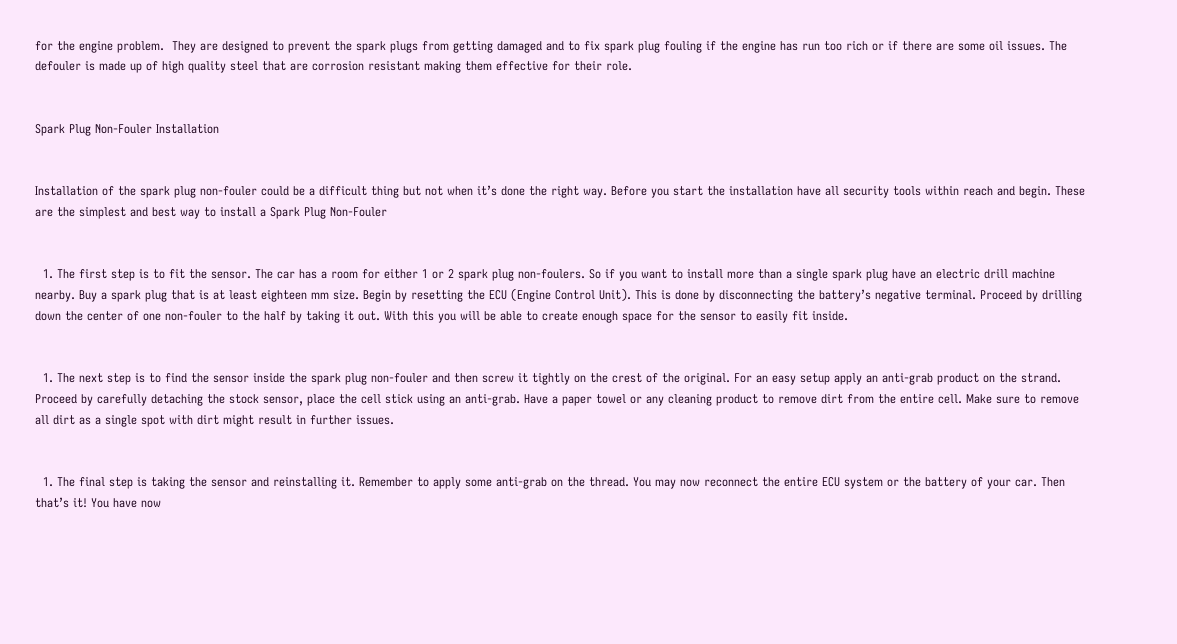for the engine problem.  They are designed to prevent the spark plugs from getting damaged and to fix spark plug fouling if the engine has run too rich or if there are some oil issues. The defouler is made up of high quality steel that are corrosion resistant making them effective for their role.


Spark Plug Non-Fouler Installation


Installation of the spark plug non-fouler could be a difficult thing but not when it’s done the right way. Before you start the installation have all security tools within reach and begin. These are the simplest and best way to install a Spark Plug Non-Fouler


  1. The first step is to fit the sensor. The car has a room for either 1 or 2 spark plug non-foulers. So if you want to install more than a single spark plug have an electric drill machine nearby. Buy a spark plug that is at least eighteen mm size. Begin by resetting the ECU (Engine Control Unit). This is done by disconnecting the battery’s negative terminal. Proceed by drilling down the center of one non-fouler to the half by taking it out. With this you will be able to create enough space for the sensor to easily fit inside.


  1. The next step is to find the sensor inside the spark plug non-fouler and then screw it tightly on the crest of the original. For an easy setup apply an anti-grab product on the strand. Proceed by carefully detaching the stock sensor, place the cell stick using an anti-grab. Have a paper towel or any cleaning product to remove dirt from the entire cell. Make sure to remove all dirt as a single spot with dirt might result in further issues.


  1. The final step is taking the sensor and reinstalling it. Remember to apply some anti-grab on the thread. You may now reconnect the entire ECU system or the battery of your car. Then that’s it! You have now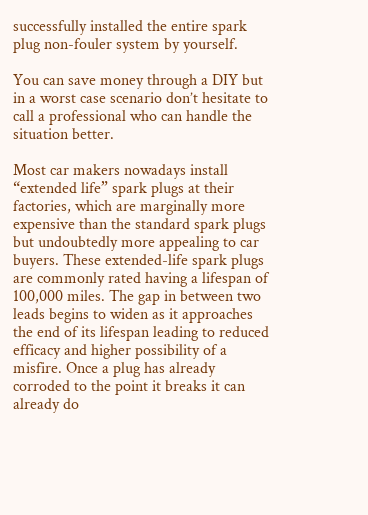successfully installed the entire spark plug non-fouler system by yourself.

You can save money through a DIY but in a worst case scenario don’t hesitate to call a professional who can handle the situation better.

Most car makers nowadays install “extended life” spark plugs at their factories, which are marginally more expensive than the standard spark plugs but undoubtedly more appealing to car buyers. These extended-life spark plugs are commonly rated having a lifespan of 100,000 miles. The gap in between two leads begins to widen as it approaches the end of its lifespan leading to reduced efficacy and higher possibility of a misfire. Once a plug has already corroded to the point it breaks it can already do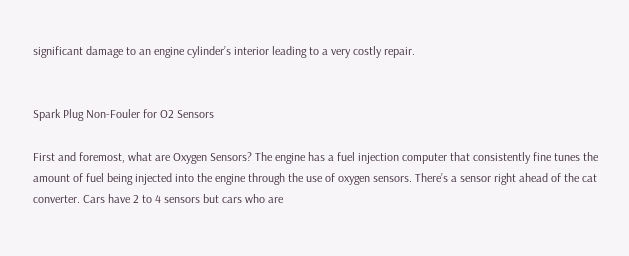significant damage to an engine cylinder’s interior leading to a very costly repair.


Spark Plug Non-Fouler for O2 Sensors

First and foremost, what are Oxygen Sensors? The engine has a fuel injection computer that consistently fine tunes the amount of fuel being injected into the engine through the use of oxygen sensors. There’s a sensor right ahead of the cat converter. Cars have 2 to 4 sensors but cars who are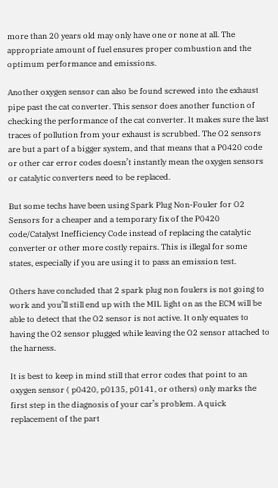more than 20 years old may only have one or none at all. The appropriate amount of fuel ensures proper combustion and the optimum performance and emissions.

Another oxygen sensor can also be found screwed into the exhaust pipe past the cat converter. This sensor does another function of checking the performance of the cat converter. It makes sure the last traces of pollution from your exhaust is scrubbed. The O2 sensors are but a part of a bigger system, and that means that a P0420 code or other car error codes doesn’t instantly mean the oxygen sensors or catalytic converters need to be replaced.

But some techs have been using Spark Plug Non-Fouler for O2 Sensors for a cheaper and a temporary fix of the P0420 code/Catalyst Inefficiency Code instead of replacing the catalytic converter or other more costly repairs. This is illegal for some states, especially if you are using it to pass an emission test.

Others have concluded that 2 spark plug non foulers is not going to work and you’ll still end up with the MIL light on as the ECM will be able to detect that the O2 sensor is not active. It only equates to having the O2 sensor plugged while leaving the O2 sensor attached to the harness.

It is best to keep in mind still that error codes that point to an oxygen sensor ( p0420, p0135, p0141, or others) only marks the first step in the diagnosis of your car’s problem. A quick replacement of the part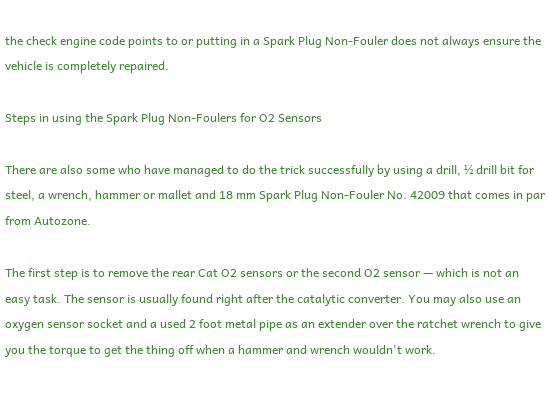the check engine code points to or putting in a Spark Plug Non-Fouler does not always ensure the vehicle is completely repaired.

Steps in using the Spark Plug Non-Foulers for O2 Sensors

There are also some who have managed to do the trick successfully by using a drill, ½ drill bit for steel, a wrench, hammer or mallet and 18 mm Spark Plug Non-Fouler No. 42009 that comes in par from Autozone.

The first step is to remove the rear Cat O2 sensors or the second O2 sensor — which is not an easy task. The sensor is usually found right after the catalytic converter. You may also use an oxygen sensor socket and a used 2 foot metal pipe as an extender over the ratchet wrench to give you the torque to get the thing off when a hammer and wrench wouldn't work.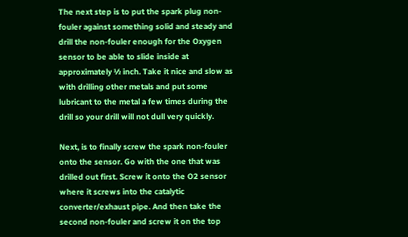The next step is to put the spark plug non-fouler against something solid and steady and drill the non-fouler enough for the Oxygen sensor to be able to slide inside at approximately ½ inch. Take it nice and slow as with drilling other metals and put some lubricant to the metal a few times during the drill so your drill will not dull very quickly.

Next, is to finally screw the spark non-fouler onto the sensor. Go with the one that was drilled out first. Screw it onto the O2 sensor where it screws into the catalytic converter/exhaust pipe. And then take the second non-fouler and screw it on the top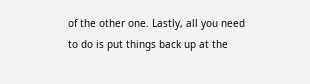of the other one. Lastly, all you need to do is put things back up at the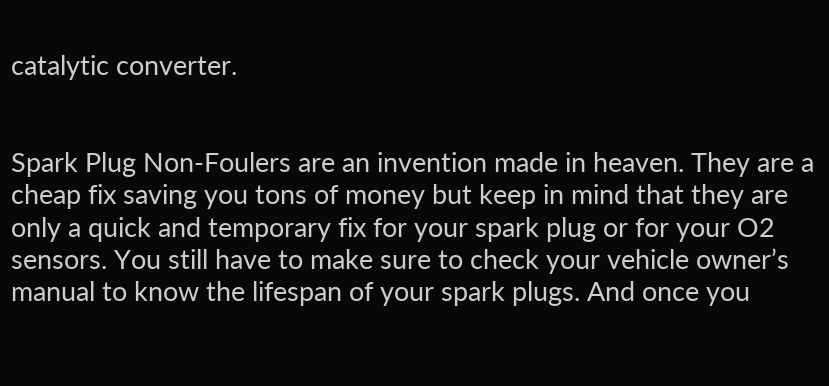catalytic converter.


Spark Plug Non-Foulers are an invention made in heaven. They are a cheap fix saving you tons of money but keep in mind that they are only a quick and temporary fix for your spark plug or for your O2 sensors. You still have to make sure to check your vehicle owner’s manual to know the lifespan of your spark plugs. And once you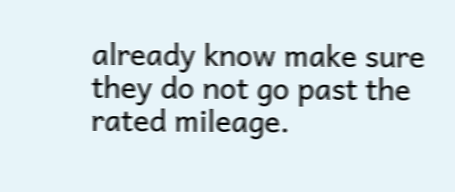already know make sure they do not go past the rated mileage.